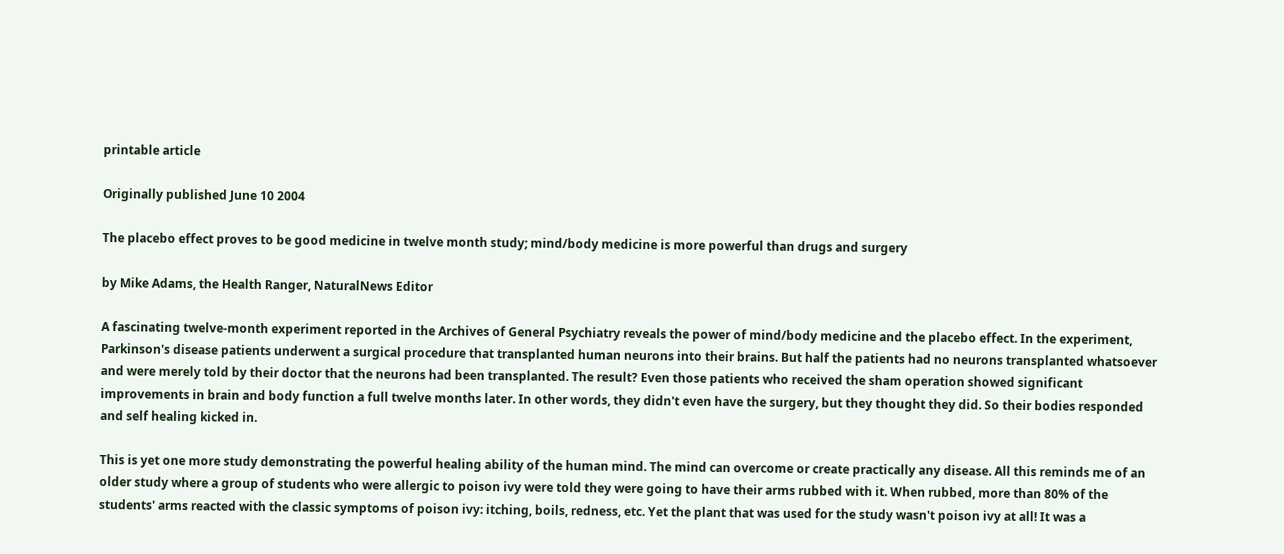printable article

Originally published June 10 2004

The placebo effect proves to be good medicine in twelve month study; mind/body medicine is more powerful than drugs and surgery

by Mike Adams, the Health Ranger, NaturalNews Editor

A fascinating twelve-month experiment reported in the Archives of General Psychiatry reveals the power of mind/body medicine and the placebo effect. In the experiment, Parkinson's disease patients underwent a surgical procedure that transplanted human neurons into their brains. But half the patients had no neurons transplanted whatsoever and were merely told by their doctor that the neurons had been transplanted. The result? Even those patients who received the sham operation showed significant improvements in brain and body function a full twelve months later. In other words, they didn't even have the surgery, but they thought they did. So their bodies responded and self healing kicked in.

This is yet one more study demonstrating the powerful healing ability of the human mind. The mind can overcome or create practically any disease. All this reminds me of an older study where a group of students who were allergic to poison ivy were told they were going to have their arms rubbed with it. When rubbed, more than 80% of the students' arms reacted with the classic symptoms of poison ivy: itching, boils, redness, etc. Yet the plant that was used for the study wasn't poison ivy at all! It was a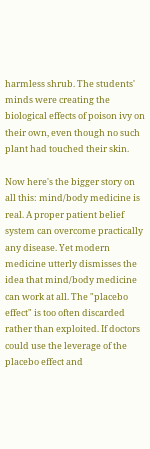harmless shrub. The students' minds were creating the biological effects of poison ivy on their own, even though no such plant had touched their skin.

Now here's the bigger story on all this: mind/body medicine is real. A proper patient belief system can overcome practically any disease. Yet modern medicine utterly dismisses the idea that mind/body medicine can work at all. The "placebo effect" is too often discarded rather than exploited. If doctors could use the leverage of the placebo effect and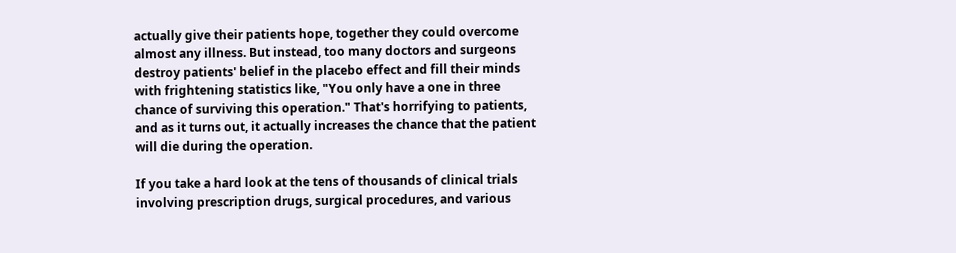actually give their patients hope, together they could overcome almost any illness. But instead, too many doctors and surgeons destroy patients' belief in the placebo effect and fill their minds with frightening statistics like, "You only have a one in three chance of surviving this operation." That's horrifying to patients, and as it turns out, it actually increases the chance that the patient will die during the operation.

If you take a hard look at the tens of thousands of clinical trials involving prescription drugs, surgical procedures, and various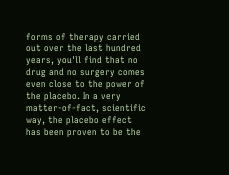forms of therapy carried out over the last hundred years, you'll find that no drug and no surgery comes even close to the power of the placebo. In a very matter-of-fact, scientific way, the placebo effect has been proven to be the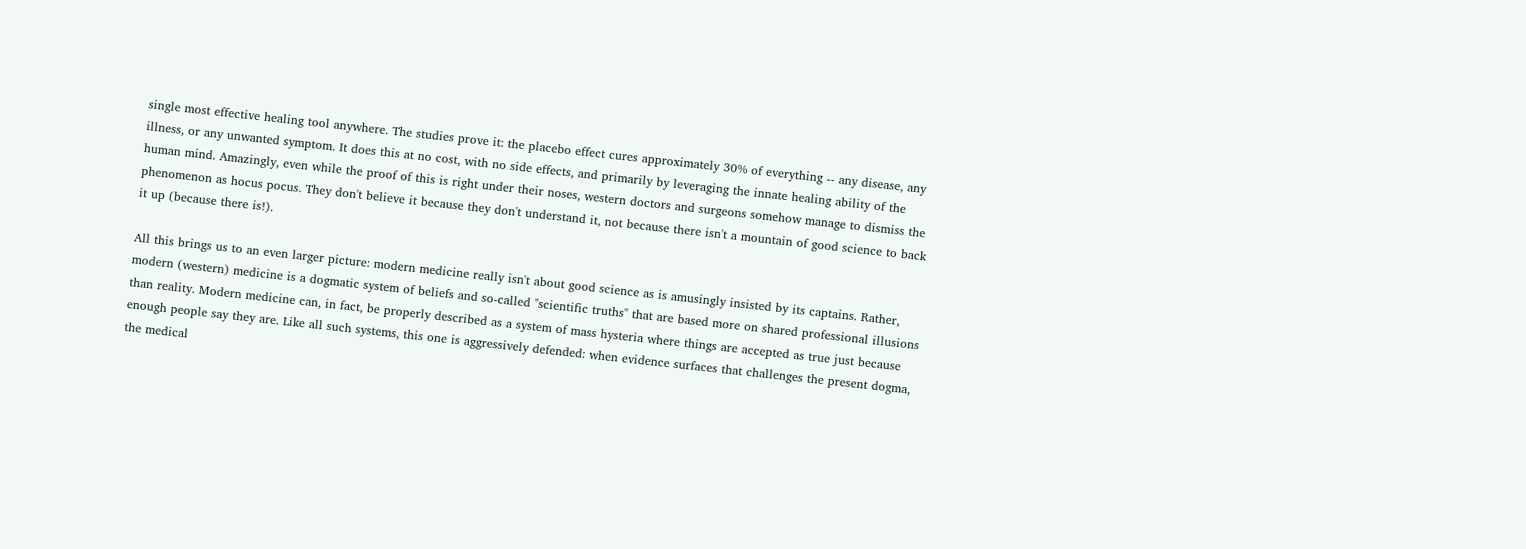single most effective healing tool anywhere. The studies prove it: the placebo effect cures approximately 30% of everything -- any disease, any illness, or any unwanted symptom. It does this at no cost, with no side effects, and primarily by leveraging the innate healing ability of the human mind. Amazingly, even while the proof of this is right under their noses, western doctors and surgeons somehow manage to dismiss the phenomenon as hocus pocus. They don't believe it because they don't understand it, not because there isn't a mountain of good science to back it up (because there is!).

All this brings us to an even larger picture: modern medicine really isn't about good science as is amusingly insisted by its captains. Rather, modern (western) medicine is a dogmatic system of beliefs and so-called "scientific truths" that are based more on shared professional illusions than reality. Modern medicine can, in fact, be properly described as a system of mass hysteria where things are accepted as true just because enough people say they are. Like all such systems, this one is aggressively defended: when evidence surfaces that challenges the present dogma, the medical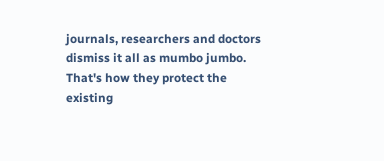journals, researchers and doctors dismiss it all as mumbo jumbo. That's how they protect the existing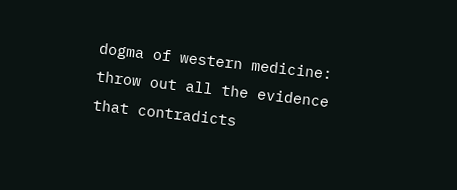dogma of western medicine: throw out all the evidence that contradicts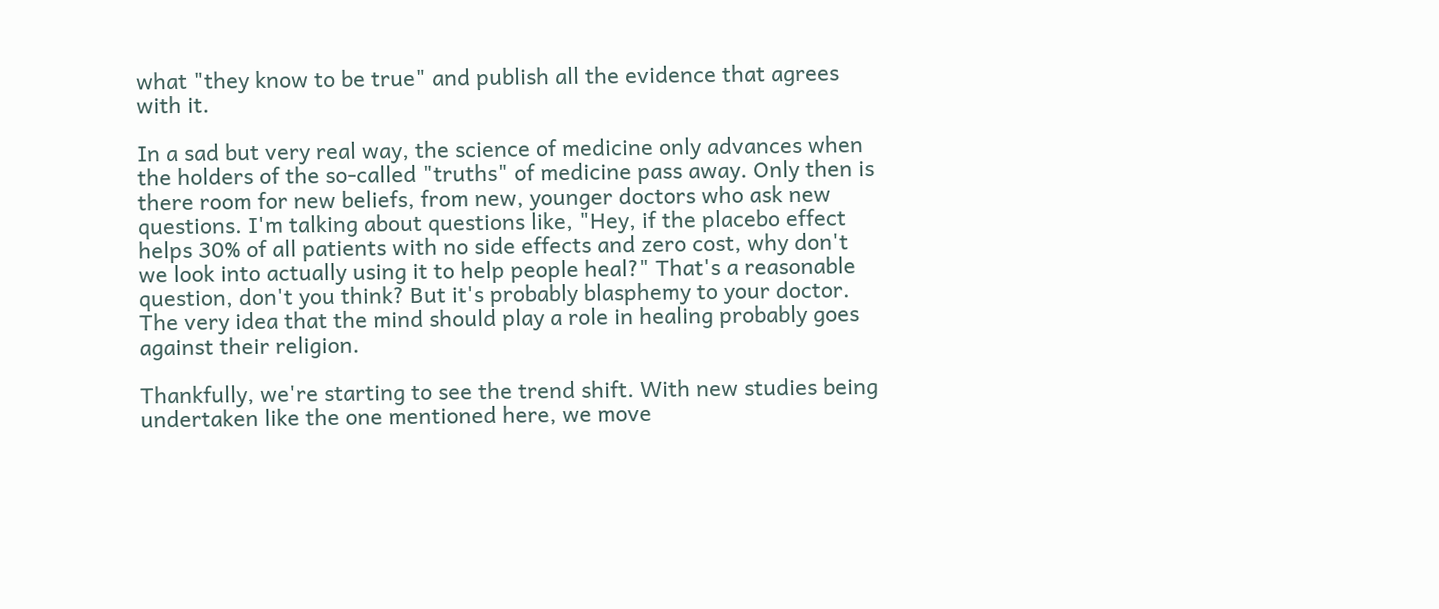what "they know to be true" and publish all the evidence that agrees with it.

In a sad but very real way, the science of medicine only advances when the holders of the so-called "truths" of medicine pass away. Only then is there room for new beliefs, from new, younger doctors who ask new questions. I'm talking about questions like, "Hey, if the placebo effect helps 30% of all patients with no side effects and zero cost, why don't we look into actually using it to help people heal?" That's a reasonable question, don't you think? But it's probably blasphemy to your doctor. The very idea that the mind should play a role in healing probably goes against their religion.

Thankfully, we're starting to see the trend shift. With new studies being undertaken like the one mentioned here, we move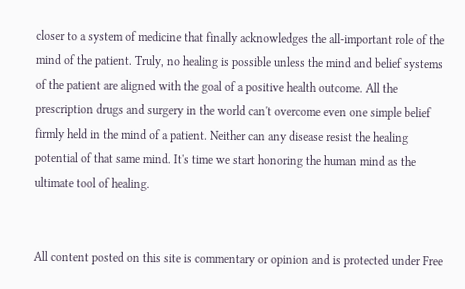closer to a system of medicine that finally acknowledges the all-important role of the mind of the patient. Truly, no healing is possible unless the mind and belief systems of the patient are aligned with the goal of a positive health outcome. All the prescription drugs and surgery in the world can't overcome even one simple belief firmly held in the mind of a patient. Neither can any disease resist the healing potential of that same mind. It's time we start honoring the human mind as the ultimate tool of healing.


All content posted on this site is commentary or opinion and is protected under Free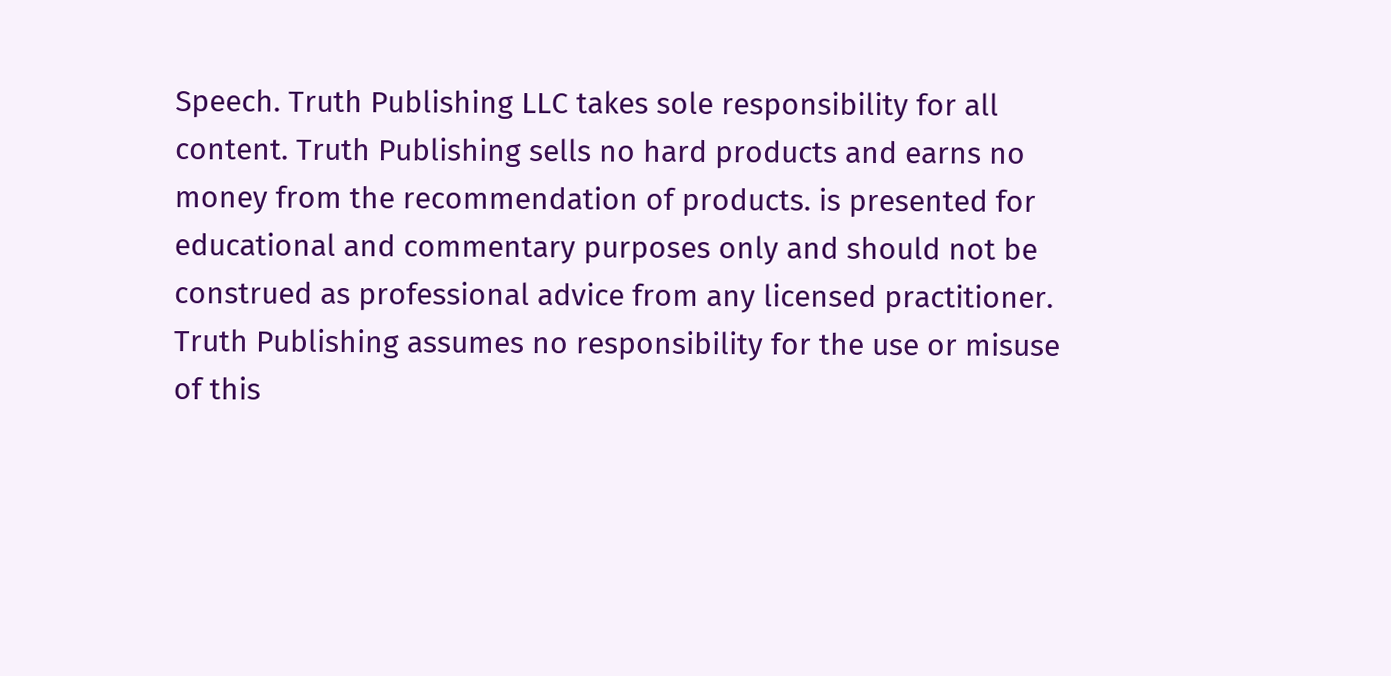Speech. Truth Publishing LLC takes sole responsibility for all content. Truth Publishing sells no hard products and earns no money from the recommendation of products. is presented for educational and commentary purposes only and should not be construed as professional advice from any licensed practitioner. Truth Publishing assumes no responsibility for the use or misuse of this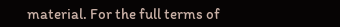material. For the full terms of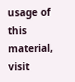usage of this material, visit